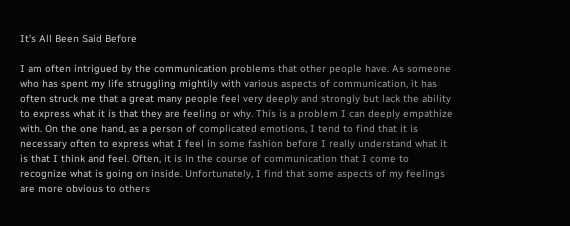It’s All Been Said Before

I am often intrigued by the communication problems that other people have. As someone who has spent my life struggling mightily with various aspects of communication, it has often struck me that a great many people feel very deeply and strongly but lack the ability to express what it is that they are feeling or why. This is a problem I can deeply empathize with. On the one hand, as a person of complicated emotions, I tend to find that it is necessary often to express what I feel in some fashion before I really understand what it is that I think and feel. Often, it is in the course of communication that I come to recognize what is going on inside. Unfortunately, I find that some aspects of my feelings are more obvious to others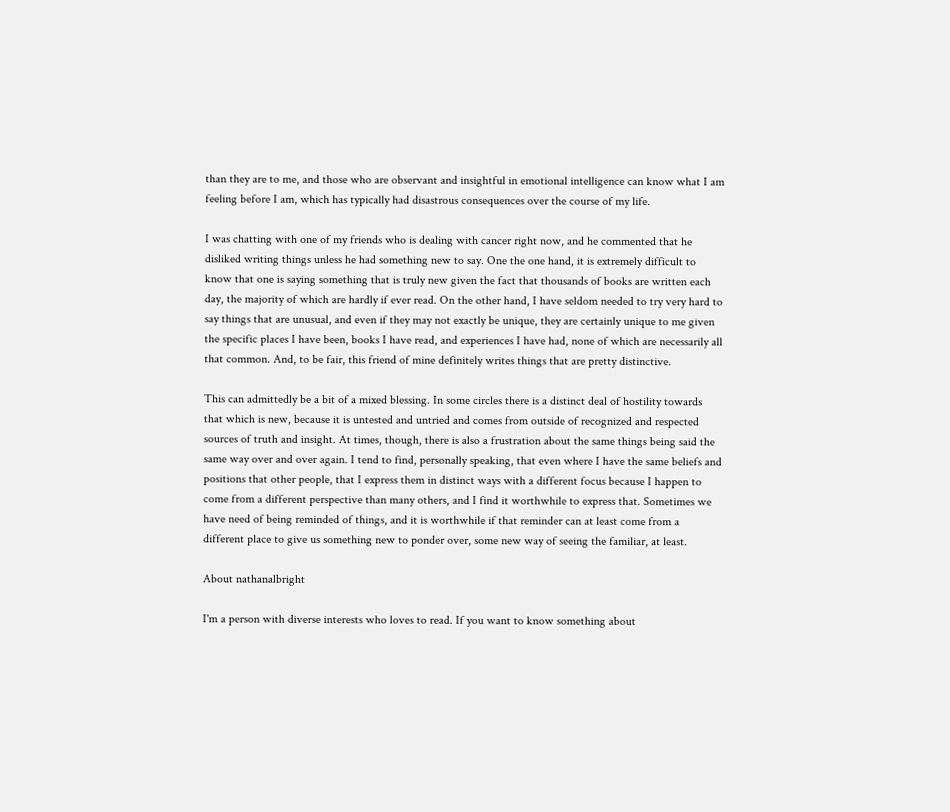than they are to me, and those who are observant and insightful in emotional intelligence can know what I am feeling before I am, which has typically had disastrous consequences over the course of my life.

I was chatting with one of my friends who is dealing with cancer right now, and he commented that he disliked writing things unless he had something new to say. One the one hand, it is extremely difficult to know that one is saying something that is truly new given the fact that thousands of books are written each day, the majority of which are hardly if ever read. On the other hand, I have seldom needed to try very hard to say things that are unusual, and even if they may not exactly be unique, they are certainly unique to me given the specific places I have been, books I have read, and experiences I have had, none of which are necessarily all that common. And, to be fair, this friend of mine definitely writes things that are pretty distinctive.

This can admittedly be a bit of a mixed blessing. In some circles there is a distinct deal of hostility towards that which is new, because it is untested and untried and comes from outside of recognized and respected sources of truth and insight. At times, though, there is also a frustration about the same things being said the same way over and over again. I tend to find, personally speaking, that even where I have the same beliefs and positions that other people, that I express them in distinct ways with a different focus because I happen to come from a different perspective than many others, and I find it worthwhile to express that. Sometimes we have need of being reminded of things, and it is worthwhile if that reminder can at least come from a different place to give us something new to ponder over, some new way of seeing the familiar, at least.

About nathanalbright

I'm a person with diverse interests who loves to read. If you want to know something about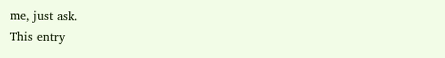me, just ask.
This entry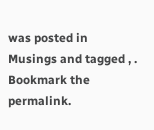was posted in Musings and tagged , . Bookmark the permalink.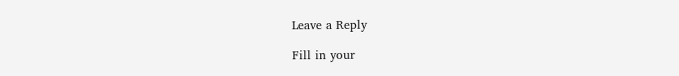Leave a Reply

Fill in your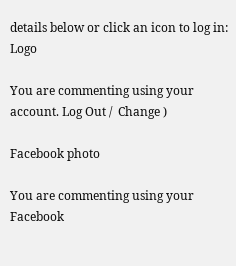details below or click an icon to log in: Logo

You are commenting using your account. Log Out /  Change )

Facebook photo

You are commenting using your Facebook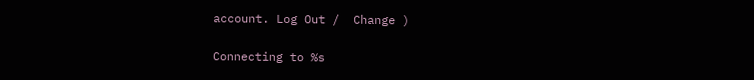account. Log Out /  Change )

Connecting to %s